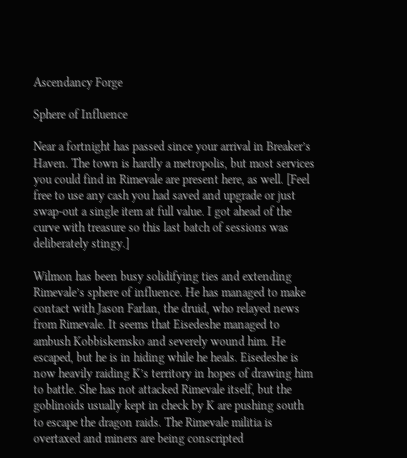Ascendancy Forge

Sphere of Influence

Near a fortnight has passed since your arrival in Breaker’s Haven. The town is hardly a metropolis, but most services you could find in Rimevale are present here, as well. [Feel free to use any cash you had saved and upgrade or just swap-out a single item at full value. I got ahead of the curve with treasure so this last batch of sessions was deliberately stingy.]

Wilmon has been busy solidifying ties and extending Rimevale’s sphere of influence. He has managed to make contact with Jason Farlan, the druid, who relayed news from Rimevale. It seems that Eisedeshe managed to ambush Kobbiskemsko and severely wound him. He escaped, but he is in hiding while he heals. Eisedeshe is now heavily raiding K’s territory in hopes of drawing him to battle. She has not attacked Rimevale itself, but the goblinoids usually kept in check by K are pushing south to escape the dragon raids. The Rimevale militia is overtaxed and miners are being conscripted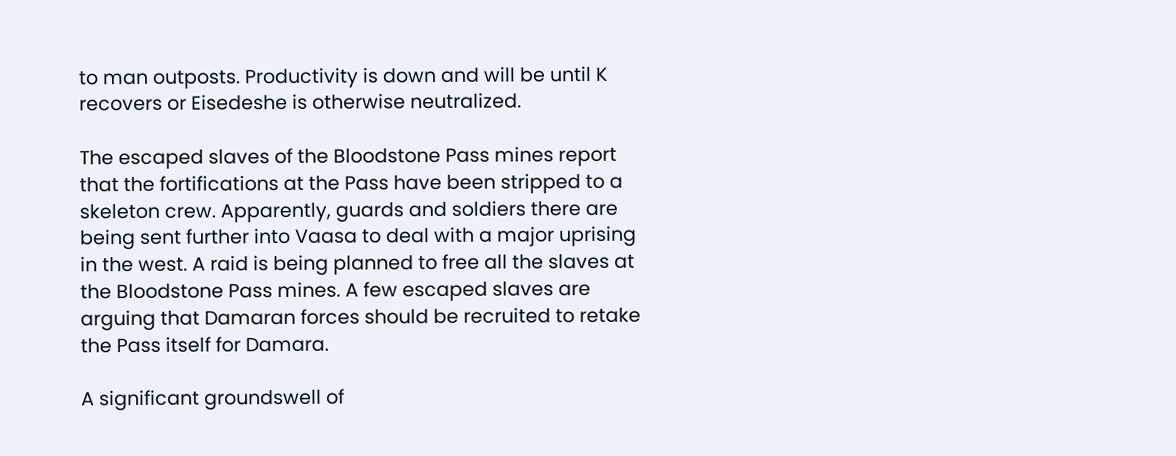to man outposts. Productivity is down and will be until K recovers or Eisedeshe is otherwise neutralized.

The escaped slaves of the Bloodstone Pass mines report that the fortifications at the Pass have been stripped to a skeleton crew. Apparently, guards and soldiers there are being sent further into Vaasa to deal with a major uprising in the west. A raid is being planned to free all the slaves at the Bloodstone Pass mines. A few escaped slaves are arguing that Damaran forces should be recruited to retake the Pass itself for Damara.

A significant groundswell of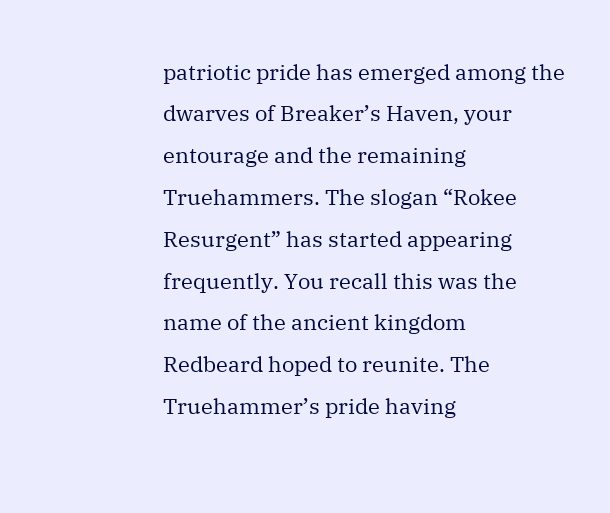patriotic pride has emerged among the dwarves of Breaker’s Haven, your entourage and the remaining Truehammers. The slogan “Rokee Resurgent” has started appearing frequently. You recall this was the name of the ancient kingdom Redbeard hoped to reunite. The Truehammer’s pride having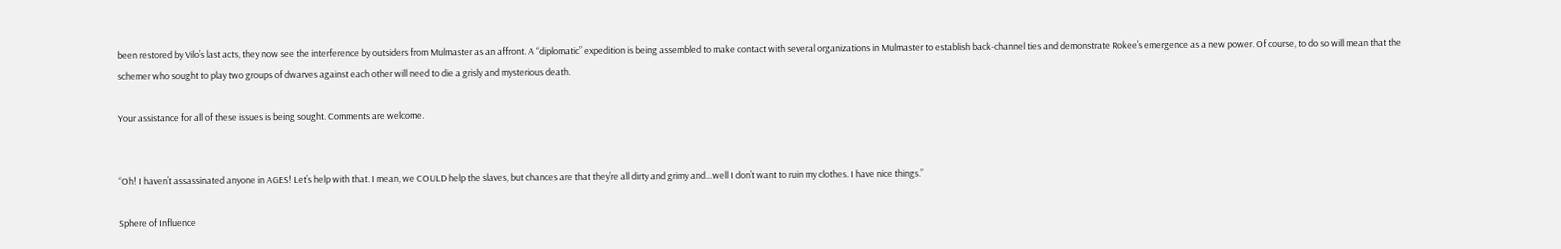been restored by Vilo’s last acts, they now see the interference by outsiders from Mulmaster as an affront. A “diplomatic” expedition is being assembled to make contact with several organizations in Mulmaster to establish back-channel ties and demonstrate Rokee’s emergence as a new power. Of course, to do so will mean that the schemer who sought to play two groups of dwarves against each other will need to die a grisly and mysterious death.

Your assistance for all of these issues is being sought. Comments are welcome.


“Oh! I haven’t assassinated anyone in AGES! Let’s help with that. I mean, we COULD help the slaves, but chances are that they’re all dirty and grimy and…well I don’t want to ruin my clothes. I have nice things.”

Sphere of Influence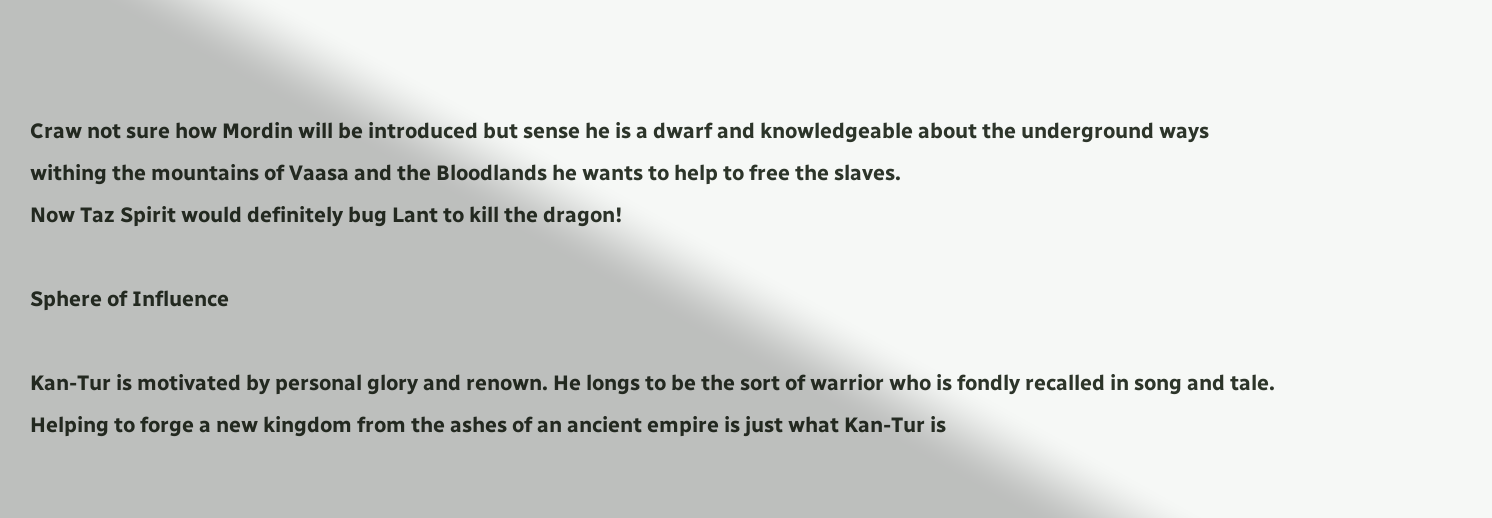Craw not sure how Mordin will be introduced but sense he is a dwarf and knowledgeable about the underground ways withing the mountains of Vaasa and the Bloodlands he wants to help to free the slaves.
Now Taz Spirit would definitely bug Lant to kill the dragon!

Sphere of Influence

Kan-Tur is motivated by personal glory and renown. He longs to be the sort of warrior who is fondly recalled in song and tale. Helping to forge a new kingdom from the ashes of an ancient empire is just what Kan-Tur is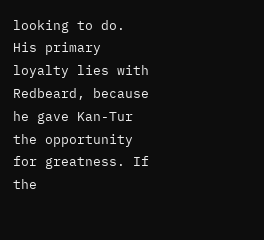looking to do. His primary loyalty lies with Redbeard, because he gave Kan-Tur the opportunity for greatness. If the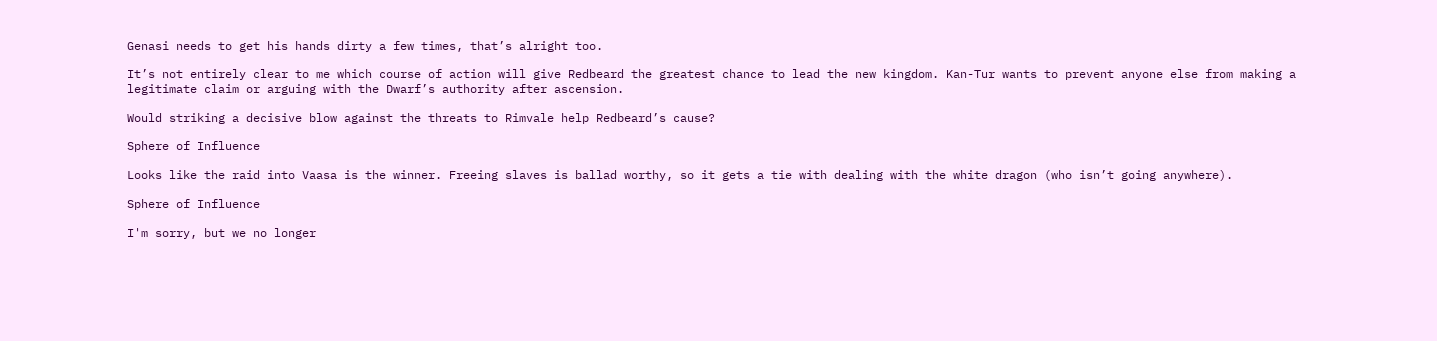Genasi needs to get his hands dirty a few times, that’s alright too.

It’s not entirely clear to me which course of action will give Redbeard the greatest chance to lead the new kingdom. Kan-Tur wants to prevent anyone else from making a legitimate claim or arguing with the Dwarf’s authority after ascension.

Would striking a decisive blow against the threats to Rimvale help Redbeard’s cause?

Sphere of Influence

Looks like the raid into Vaasa is the winner. Freeing slaves is ballad worthy, so it gets a tie with dealing with the white dragon (who isn’t going anywhere).

Sphere of Influence

I'm sorry, but we no longer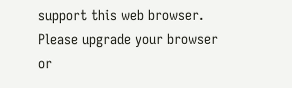support this web browser. Please upgrade your browser or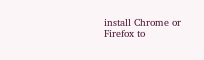install Chrome or Firefox to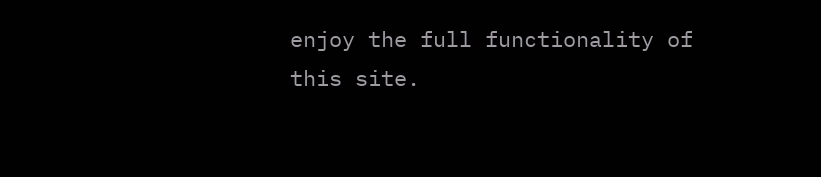enjoy the full functionality of this site.